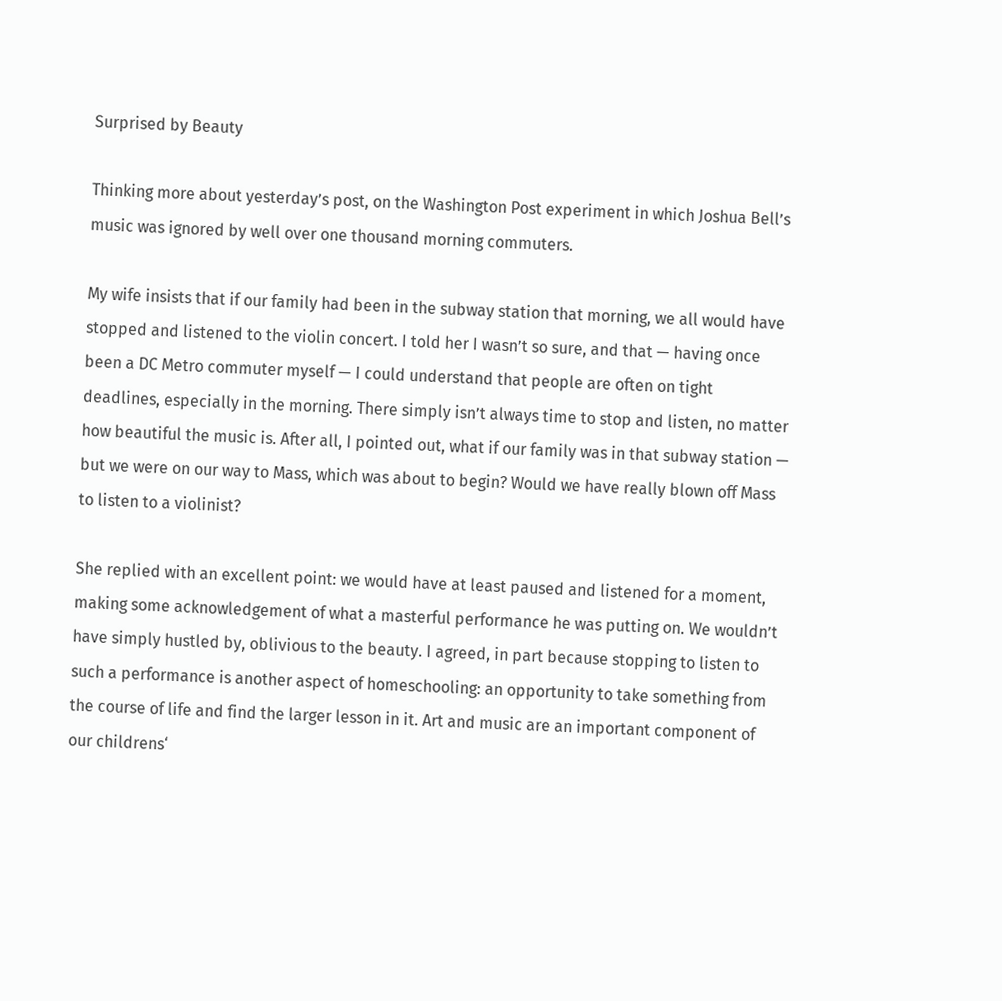Surprised by Beauty

Thinking more about yesterday’s post, on the Washington Post experiment in which Joshua Bell’s music was ignored by well over one thousand morning commuters.

My wife insists that if our family had been in the subway station that morning, we all would have stopped and listened to the violin concert. I told her I wasn’t so sure, and that — having once been a DC Metro commuter myself — I could understand that people are often on tight deadlines, especially in the morning. There simply isn’t always time to stop and listen, no matter how beautiful the music is. After all, I pointed out, what if our family was in that subway station — but we were on our way to Mass, which was about to begin? Would we have really blown off Mass to listen to a violinist?

She replied with an excellent point: we would have at least paused and listened for a moment, making some acknowledgement of what a masterful performance he was putting on. We wouldn’t have simply hustled by, oblivious to the beauty. I agreed, in part because stopping to listen to such a performance is another aspect of homeschooling: an opportunity to take something from the course of life and find the larger lesson in it. Art and music are an important component of our childrens‘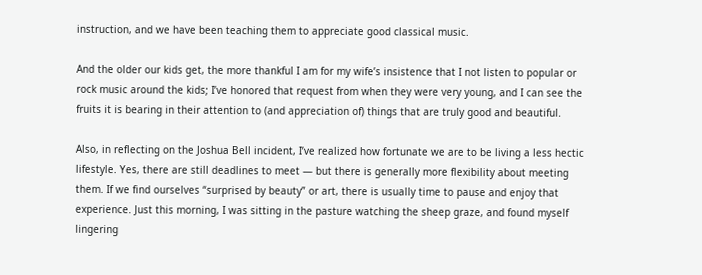instruction, and we have been teaching them to appreciate good classical music.

And the older our kids get, the more thankful I am for my wife’s insistence that I not listen to popular or rock music around the kids; I’ve honored that request from when they were very young, and I can see the fruits it is bearing in their attention to (and appreciation of) things that are truly good and beautiful.

Also, in reflecting on the Joshua Bell incident, I’ve realized how fortunate we are to be living a less hectic lifestyle. Yes, there are still deadlines to meet — but there is generally more flexibility about meeting them. If we find ourselves “surprised by beauty” or art, there is usually time to pause and enjoy that experience. Just this morning, I was sitting in the pasture watching the sheep graze, and found myself lingering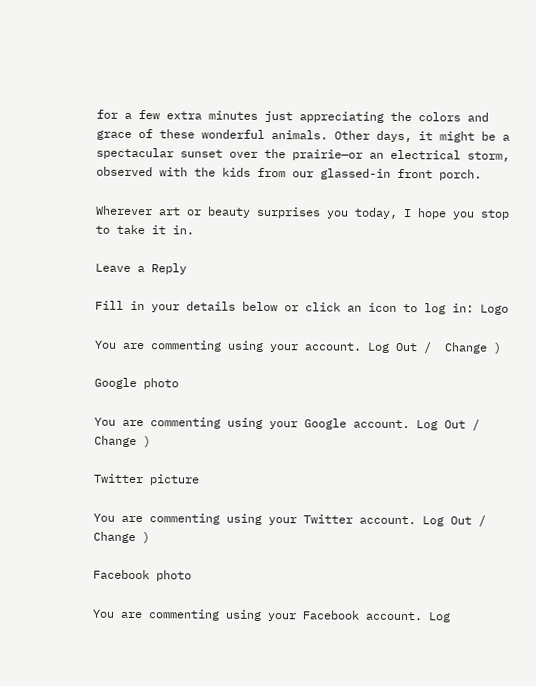for a few extra minutes just appreciating the colors and grace of these wonderful animals. Other days, it might be a spectacular sunset over the prairie—or an electrical storm, observed with the kids from our glassed-in front porch.

Wherever art or beauty surprises you today, I hope you stop to take it in.

Leave a Reply

Fill in your details below or click an icon to log in: Logo

You are commenting using your account. Log Out /  Change )

Google photo

You are commenting using your Google account. Log Out /  Change )

Twitter picture

You are commenting using your Twitter account. Log Out /  Change )

Facebook photo

You are commenting using your Facebook account. Log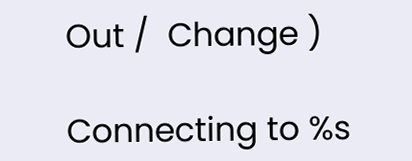Out /  Change )

Connecting to %s